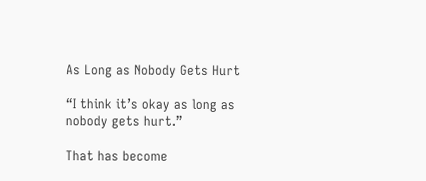As Long as Nobody Gets Hurt

“I think it’s okay as long as nobody gets hurt.”

That has become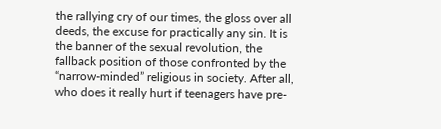the rallying cry of our times, the gloss over all deeds, the excuse for practically any sin. It is the banner of the sexual revolution, the fallback position of those confronted by the “narrow-minded” religious in society. After all, who does it really hurt if teenagers have pre-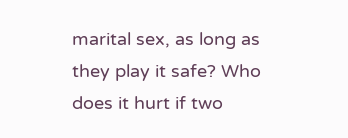marital sex, as long as they play it safe? Who does it hurt if two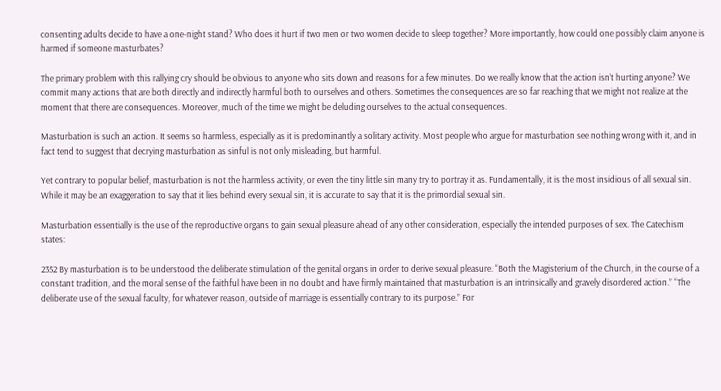consenting adults decide to have a one-night stand? Who does it hurt if two men or two women decide to sleep together? More importantly, how could one possibly claim anyone is harmed if someone masturbates?

The primary problem with this rallying cry should be obvious to anyone who sits down and reasons for a few minutes. Do we really know that the action isn’t hurting anyone? We commit many actions that are both directly and indirectly harmful both to ourselves and others. Sometimes the consequences are so far reaching that we might not realize at the moment that there are consequences. Moreover, much of the time we might be deluding ourselves to the actual consequences.

Masturbation is such an action. It seems so harmless, especially as it is predominantly a solitary activity. Most people who argue for masturbation see nothing wrong with it, and in fact tend to suggest that decrying masturbation as sinful is not only misleading, but harmful.

Yet contrary to popular belief, masturbation is not the harmless activity, or even the tiny little sin many try to portray it as. Fundamentally, it is the most insidious of all sexual sin. While it may be an exaggeration to say that it lies behind every sexual sin, it is accurate to say that it is the primordial sexual sin.

Masturbation essentially is the use of the reproductive organs to gain sexual pleasure ahead of any other consideration, especially the intended purposes of sex. The Catechism states:

2352 By masturbation is to be understood the deliberate stimulation of the genital organs in order to derive sexual pleasure. “Both the Magisterium of the Church, in the course of a constant tradition, and the moral sense of the faithful have been in no doubt and have firmly maintained that masturbation is an intrinsically and gravely disordered action.” “The deliberate use of the sexual faculty, for whatever reason, outside of marriage is essentially contrary to its purpose.” For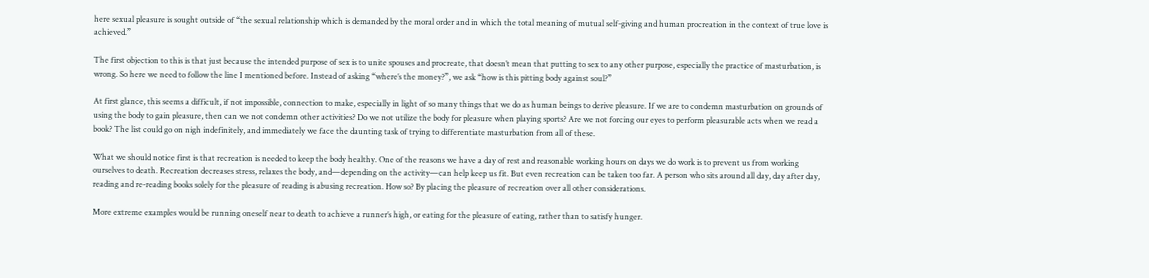here sexual pleasure is sought outside of “the sexual relationship which is demanded by the moral order and in which the total meaning of mutual self-giving and human procreation in the context of true love is achieved.”

The first objection to this is that just because the intended purpose of sex is to unite spouses and procreate, that doesn’t mean that putting to sex to any other purpose, especially the practice of masturbation, is wrong. So here we need to follow the line I mentioned before. Instead of asking “where’s the money?”, we ask “how is this pitting body against soul?”

At first glance, this seems a difficult, if not impossible, connection to make, especially in light of so many things that we do as human beings to derive pleasure. If we are to condemn masturbation on grounds of using the body to gain pleasure, then can we not condemn other activities? Do we not utilize the body for pleasure when playing sports? Are we not forcing our eyes to perform pleasurable acts when we read a book? The list could go on nigh indefinitely, and immediately we face the daunting task of trying to differentiate masturbation from all of these.

What we should notice first is that recreation is needed to keep the body healthy. One of the reasons we have a day of rest and reasonable working hours on days we do work is to prevent us from working ourselves to death. Recreation decreases stress, relaxes the body, and—depending on the activity—can help keep us fit. But even recreation can be taken too far. A person who sits around all day, day after day, reading and re-reading books solely for the pleasure of reading is abusing recreation. How so? By placing the pleasure of recreation over all other considerations.

More extreme examples would be running oneself near to death to achieve a runner’s high, or eating for the pleasure of eating, rather than to satisfy hunger.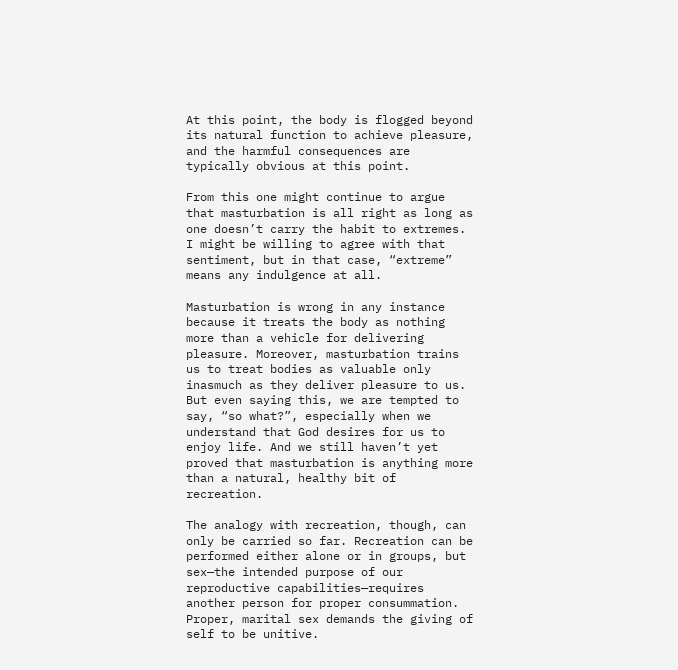At this point, the body is flogged beyond its natural function to achieve pleasure, and the harmful consequences are typically obvious at this point.

From this one might continue to argue that masturbation is all right as long as one doesn’t carry the habit to extremes. I might be willing to agree with that sentiment, but in that case, “extreme” means any indulgence at all.

Masturbation is wrong in any instance because it treats the body as nothing more than a vehicle for delivering pleasure. Moreover, masturbation trains us to treat bodies as valuable only inasmuch as they deliver pleasure to us. But even saying this, we are tempted to say, “so what?”, especially when we understand that God desires for us to enjoy life. And we still haven’t yet proved that masturbation is anything more than a natural, healthy bit of recreation.

The analogy with recreation, though, can only be carried so far. Recreation can be performed either alone or in groups, but sex—the intended purpose of our reproductive capabilities—requires another person for proper consummation. Proper, marital sex demands the giving of self to be unitive.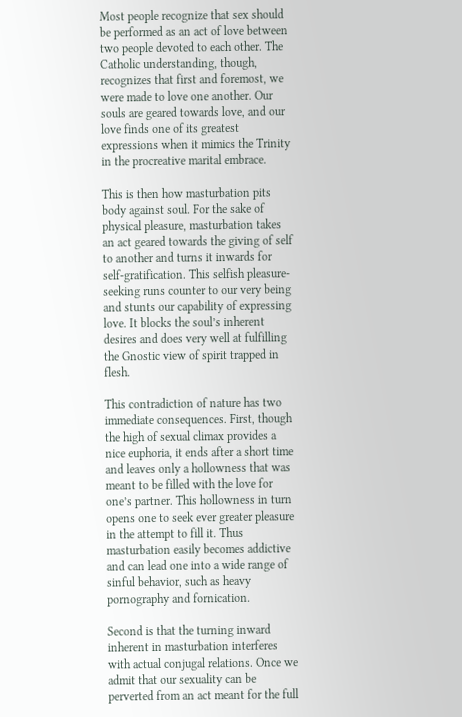Most people recognize that sex should be performed as an act of love between two people devoted to each other. The Catholic understanding, though, recognizes that first and foremost, we were made to love one another. Our souls are geared towards love, and our love finds one of its greatest expressions when it mimics the Trinity in the procreative marital embrace.

This is then how masturbation pits body against soul. For the sake of physical pleasure, masturbation takes an act geared towards the giving of self to another and turns it inwards for self-gratification. This selfish pleasure-seeking runs counter to our very being and stunts our capability of expressing love. It blocks the soul’s inherent desires and does very well at fulfilling the Gnostic view of spirit trapped in flesh.

This contradiction of nature has two immediate consequences. First, though the high of sexual climax provides a nice euphoria, it ends after a short time and leaves only a hollowness that was meant to be filled with the love for one’s partner. This hollowness in turn opens one to seek ever greater pleasure in the attempt to fill it. Thus masturbation easily becomes addictive and can lead one into a wide range of sinful behavior, such as heavy pornography and fornication.

Second is that the turning inward inherent in masturbation interferes with actual conjugal relations. Once we admit that our sexuality can be perverted from an act meant for the full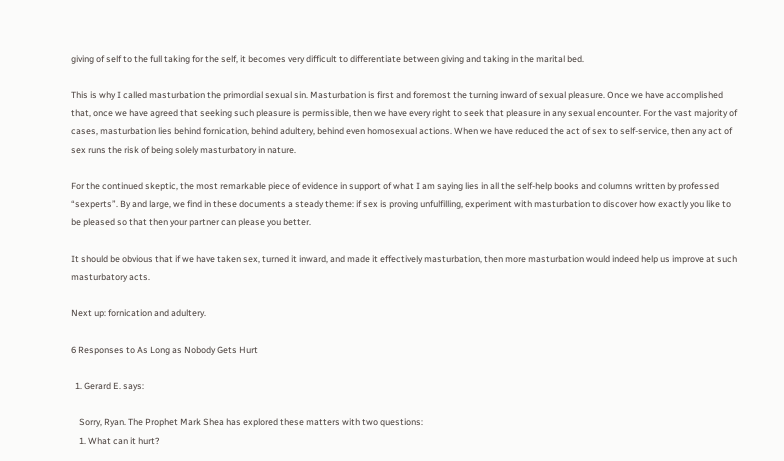giving of self to the full taking for the self, it becomes very difficult to differentiate between giving and taking in the marital bed.

This is why I called masturbation the primordial sexual sin. Masturbation is first and foremost the turning inward of sexual pleasure. Once we have accomplished that, once we have agreed that seeking such pleasure is permissible, then we have every right to seek that pleasure in any sexual encounter. For the vast majority of cases, masturbation lies behind fornication, behind adultery, behind even homosexual actions. When we have reduced the act of sex to self-service, then any act of sex runs the risk of being solely masturbatory in nature.

For the continued skeptic, the most remarkable piece of evidence in support of what I am saying lies in all the self-help books and columns written by professed “sexperts”. By and large, we find in these documents a steady theme: if sex is proving unfulfilling, experiment with masturbation to discover how exactly you like to be pleased so that then your partner can please you better.

It should be obvious that if we have taken sex, turned it inward, and made it effectively masturbation, then more masturbation would indeed help us improve at such masturbatory acts.

Next up: fornication and adultery.

6 Responses to As Long as Nobody Gets Hurt

  1. Gerard E. says:

    Sorry, Ryan. The Prophet Mark Shea has explored these matters with two questions:
    1. What can it hurt?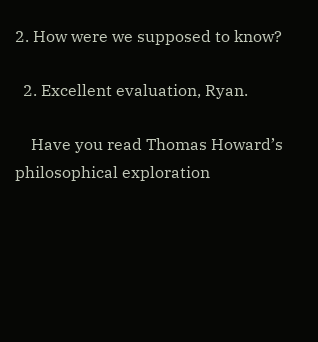2. How were we supposed to know?

  2. Excellent evaluation, Ryan.

    Have you read Thomas Howard’s philosophical exploration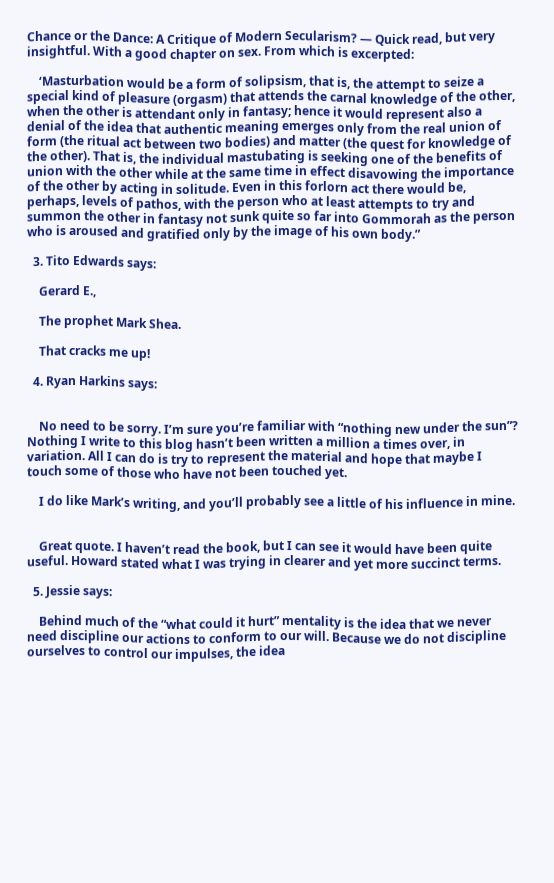Chance or the Dance: A Critique of Modern Secularism? — Quick read, but very insightful. With a good chapter on sex. From which is excerpted:

    ‘Masturbation would be a form of solipsism, that is, the attempt to seize a special kind of pleasure (orgasm) that attends the carnal knowledge of the other, when the other is attendant only in fantasy; hence it would represent also a denial of the idea that authentic meaning emerges only from the real union of form (the ritual act between two bodies) and matter (the quest for knowledge of the other). That is, the individual mastubating is seeking one of the benefits of union with the other while at the same time in effect disavowing the importance of the other by acting in solitude. Even in this forlorn act there would be, perhaps, levels of pathos, with the person who at least attempts to try and summon the other in fantasy not sunk quite so far into Gommorah as the person who is aroused and gratified only by the image of his own body.”

  3. Tito Edwards says:

    Gerard E.,

    The prophet Mark Shea.

    That cracks me up!

  4. Ryan Harkins says:


    No need to be sorry. I’m sure you’re familiar with “nothing new under the sun”? Nothing I write to this blog hasn’t been written a million a times over, in variation. All I can do is try to represent the material and hope that maybe I touch some of those who have not been touched yet.

    I do like Mark’s writing, and you’ll probably see a little of his influence in mine.


    Great quote. I haven’t read the book, but I can see it would have been quite useful. Howard stated what I was trying in clearer and yet more succinct terms.

  5. Jessie says:

    Behind much of the “what could it hurt” mentality is the idea that we never need discipline our actions to conform to our will. Because we do not discipline ourselves to control our impulses, the idea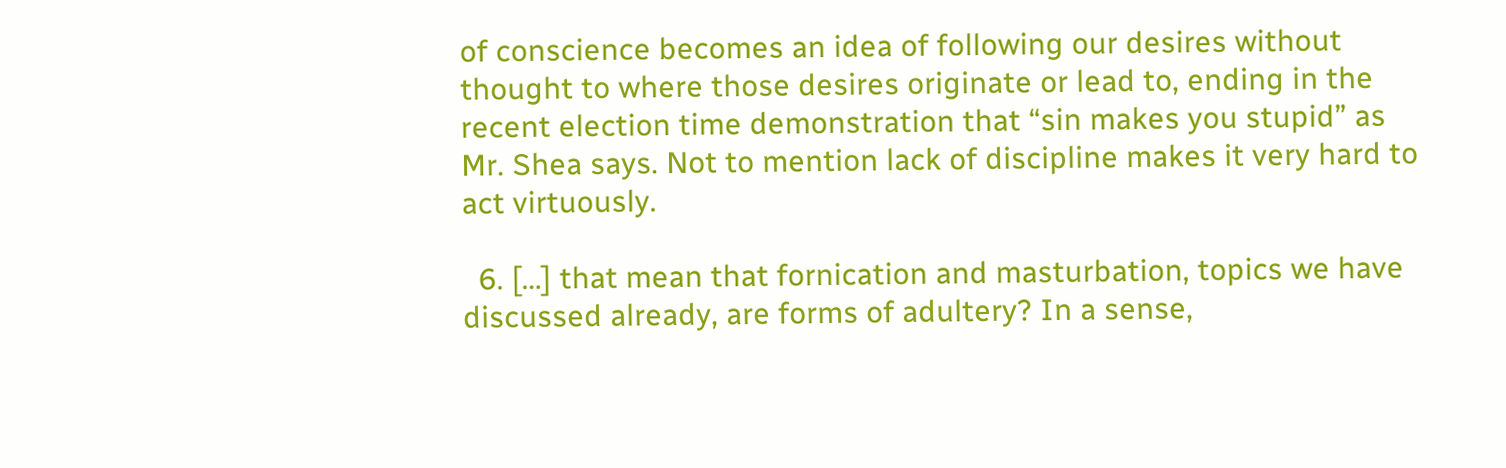of conscience becomes an idea of following our desires without thought to where those desires originate or lead to, ending in the recent election time demonstration that “sin makes you stupid” as Mr. Shea says. Not to mention lack of discipline makes it very hard to act virtuously.

  6. […] that mean that fornication and masturbation, topics we have discussed already, are forms of adultery? In a sense,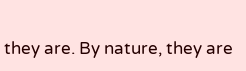they are. By nature, they are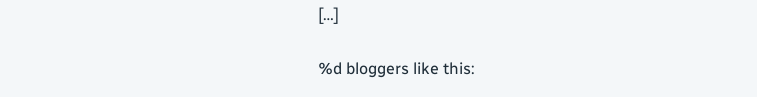[…]

%d bloggers like this: